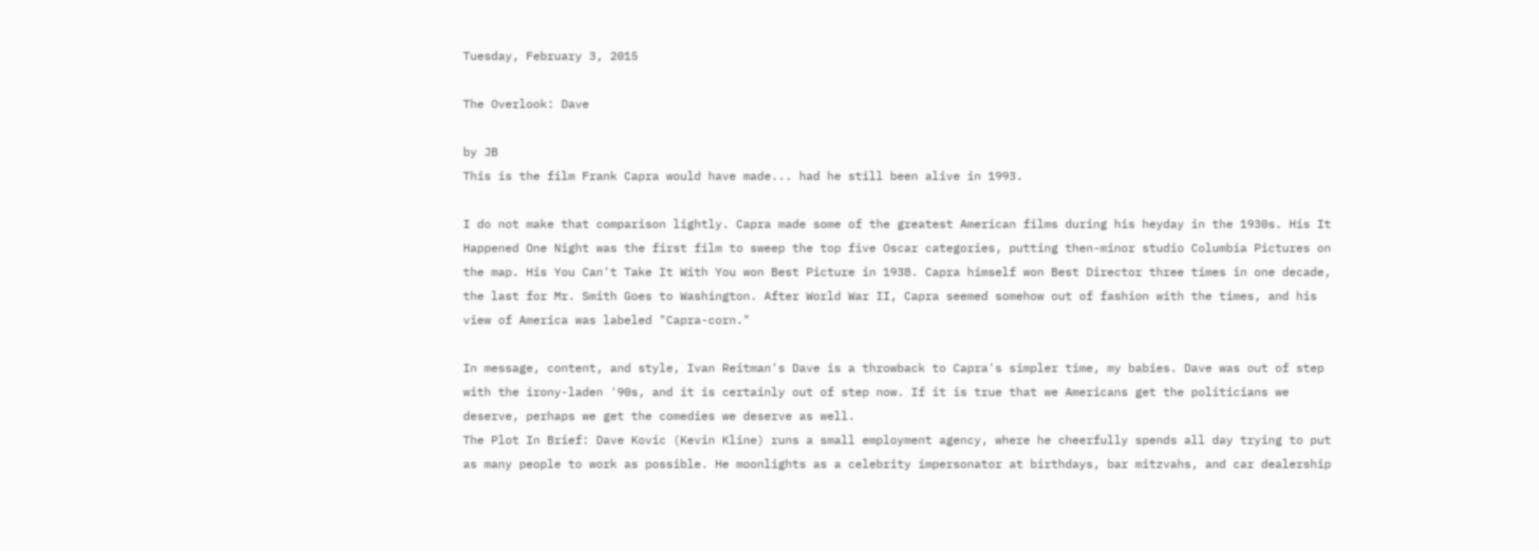Tuesday, February 3, 2015

The Overlook: Dave

by JB
This is the film Frank Capra would have made... had he still been alive in 1993.

I do not make that comparison lightly. Capra made some of the greatest American films during his heyday in the 1930s. His It Happened One Night was the first film to sweep the top five Oscar categories, putting then-minor studio Columbia Pictures on the map. His You Can't Take It With You won Best Picture in 1938. Capra himself won Best Director three times in one decade, the last for Mr. Smith Goes to Washington. After World War II, Capra seemed somehow out of fashion with the times, and his view of America was labeled "Capra-corn."

In message, content, and style, Ivan Reitman's Dave is a throwback to Capra's simpler time, my babies. Dave was out of step with the irony-laden '90s, and it is certainly out of step now. If it is true that we Americans get the politicians we deserve, perhaps we get the comedies we deserve as well.
The Plot In Brief: Dave Kovic (Kevin Kline) runs a small employment agency, where he cheerfully spends all day trying to put as many people to work as possible. He moonlights as a celebrity impersonator at birthdays, bar mitzvahs, and car dealership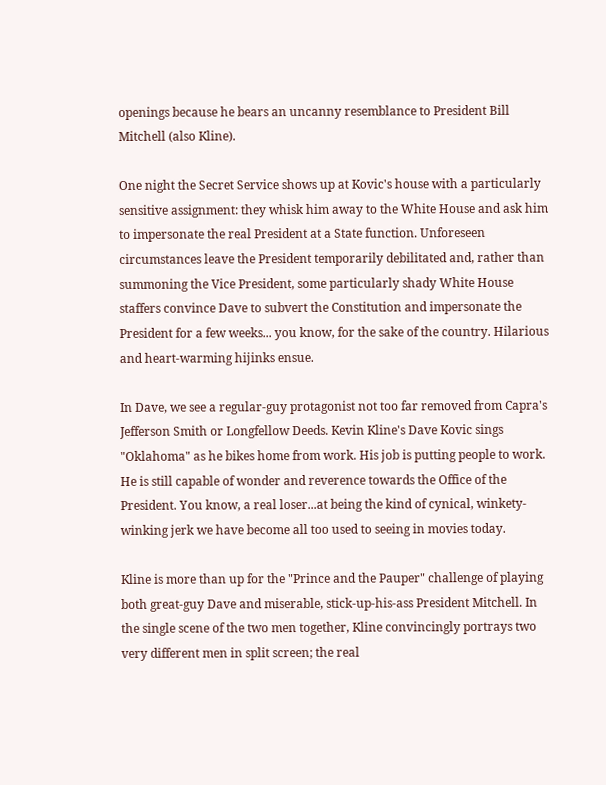openings because he bears an uncanny resemblance to President Bill Mitchell (also Kline).

One night the Secret Service shows up at Kovic's house with a particularly sensitive assignment: they whisk him away to the White House and ask him to impersonate the real President at a State function. Unforeseen circumstances leave the President temporarily debilitated and, rather than summoning the Vice President, some particularly shady White House staffers convince Dave to subvert the Constitution and impersonate the President for a few weeks... you know, for the sake of the country. Hilarious and heart-warming hijinks ensue.

In Dave, we see a regular-guy protagonist not too far removed from Capra's Jefferson Smith or Longfellow Deeds. Kevin Kline's Dave Kovic sings "Oklahoma" as he bikes home from work. His job is putting people to work. He is still capable of wonder and reverence towards the Office of the President. You know, a real loser...at being the kind of cynical, winkety-winking jerk we have become all too used to seeing in movies today.

Kline is more than up for the "Prince and the Pauper" challenge of playing both great-guy Dave and miserable, stick-up-his-ass President Mitchell. In the single scene of the two men together, Kline convincingly portrays two very different men in split screen; the real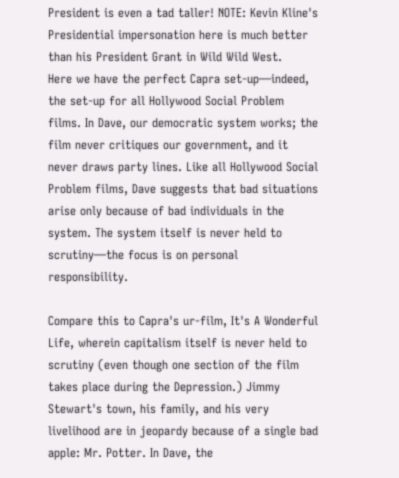President is even a tad taller! NOTE: Kevin Kline's Presidential impersonation here is much better than his President Grant in Wild Wild West.
Here we have the perfect Capra set-up—indeed, the set-up for all Hollywood Social Problem films. In Dave, our democratic system works; the film never critiques our government, and it never draws party lines. Like all Hollywood Social Problem films, Dave suggests that bad situations arise only because of bad individuals in the system. The system itself is never held to scrutiny—the focus is on personal responsibility.

Compare this to Capra's ur-film, It's A Wonderful Life, wherein capitalism itself is never held to scrutiny (even though one section of the film takes place during the Depression.) Jimmy Stewart's town, his family, and his very livelihood are in jeopardy because of a single bad apple: Mr. Potter. In Dave, the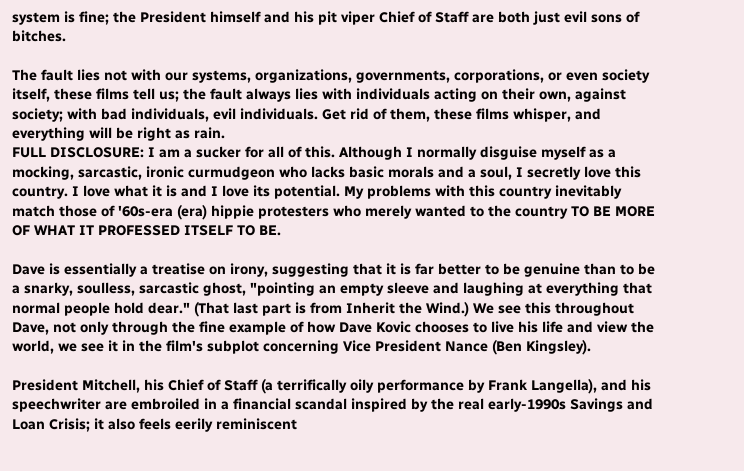system is fine; the President himself and his pit viper Chief of Staff are both just evil sons of bitches.

The fault lies not with our systems, organizations, governments, corporations, or even society itself, these films tell us; the fault always lies with individuals acting on their own, against society; with bad individuals, evil individuals. Get rid of them, these films whisper, and everything will be right as rain.
FULL DISCLOSURE: I am a sucker for all of this. Although I normally disguise myself as a mocking, sarcastic, ironic curmudgeon who lacks basic morals and a soul, I secretly love this country. I love what it is and I love its potential. My problems with this country inevitably match those of '60s-era (era) hippie protesters who merely wanted to the country TO BE MORE OF WHAT IT PROFESSED ITSELF TO BE.

Dave is essentially a treatise on irony, suggesting that it is far better to be genuine than to be a snarky, soulless, sarcastic ghost, "pointing an empty sleeve and laughing at everything that normal people hold dear." (That last part is from Inherit the Wind.) We see this throughout Dave, not only through the fine example of how Dave Kovic chooses to live his life and view the world, we see it in the film's subplot concerning Vice President Nance (Ben Kingsley).

President Mitchell, his Chief of Staff (a terrifically oily performance by Frank Langella), and his speechwriter are embroiled in a financial scandal inspired by the real early-1990s Savings and Loan Crisis; it also feels eerily reminiscent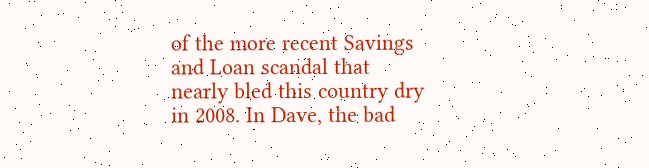of the more recent Savings and Loan scandal that nearly bled this country dry in 2008. In Dave, the bad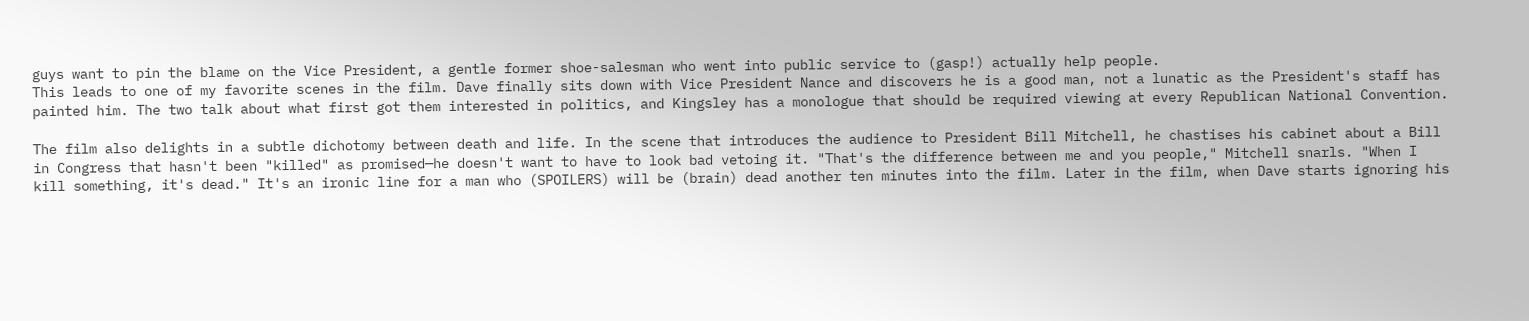guys want to pin the blame on the Vice President, a gentle former shoe-salesman who went into public service to (gasp!) actually help people.
This leads to one of my favorite scenes in the film. Dave finally sits down with Vice President Nance and discovers he is a good man, not a lunatic as the President's staff has painted him. The two talk about what first got them interested in politics, and Kingsley has a monologue that should be required viewing at every Republican National Convention.

The film also delights in a subtle dichotomy between death and life. In the scene that introduces the audience to President Bill Mitchell, he chastises his cabinet about a Bill in Congress that hasn't been "killed" as promised—he doesn't want to have to look bad vetoing it. "That's the difference between me and you people," Mitchell snarls. "When I kill something, it's dead." It's an ironic line for a man who (SPOILERS) will be (brain) dead another ten minutes into the film. Later in the film, when Dave starts ignoring his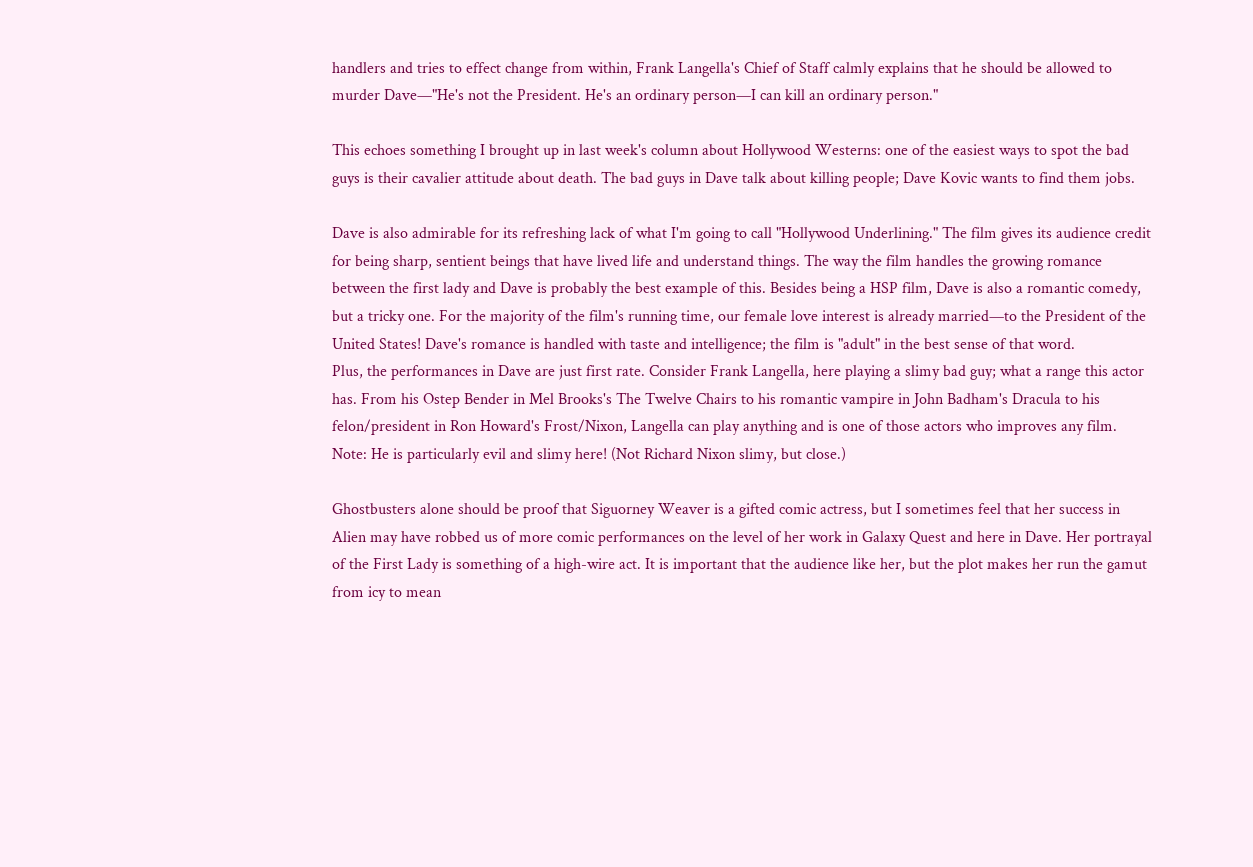handlers and tries to effect change from within, Frank Langella's Chief of Staff calmly explains that he should be allowed to murder Dave—"He's not the President. He's an ordinary person—I can kill an ordinary person."

This echoes something I brought up in last week's column about Hollywood Westerns: one of the easiest ways to spot the bad guys is their cavalier attitude about death. The bad guys in Dave talk about killing people; Dave Kovic wants to find them jobs.

Dave is also admirable for its refreshing lack of what I'm going to call "Hollywood Underlining." The film gives its audience credit for being sharp, sentient beings that have lived life and understand things. The way the film handles the growing romance between the first lady and Dave is probably the best example of this. Besides being a HSP film, Dave is also a romantic comedy, but a tricky one. For the majority of the film's running time, our female love interest is already married—to the President of the United States! Dave's romance is handled with taste and intelligence; the film is "adult" in the best sense of that word.
Plus, the performances in Dave are just first rate. Consider Frank Langella, here playing a slimy bad guy; what a range this actor has. From his Ostep Bender in Mel Brooks's The Twelve Chairs to his romantic vampire in John Badham's Dracula to his felon/president in Ron Howard's Frost/Nixon, Langella can play anything and is one of those actors who improves any film. Note: He is particularly evil and slimy here! (Not Richard Nixon slimy, but close.)

Ghostbusters alone should be proof that Siguorney Weaver is a gifted comic actress, but I sometimes feel that her success in Alien may have robbed us of more comic performances on the level of her work in Galaxy Quest and here in Dave. Her portrayal of the First Lady is something of a high-wire act. It is important that the audience like her, but the plot makes her run the gamut from icy to mean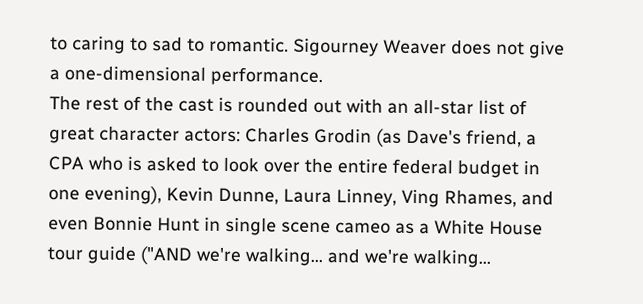to caring to sad to romantic. Sigourney Weaver does not give a one-dimensional performance.
The rest of the cast is rounded out with an all-star list of great character actors: Charles Grodin (as Dave's friend, a CPA who is asked to look over the entire federal budget in one evening), Kevin Dunne, Laura Linney, Ving Rhames, and even Bonnie Hunt in single scene cameo as a White House tour guide ("AND we're walking... and we're walking...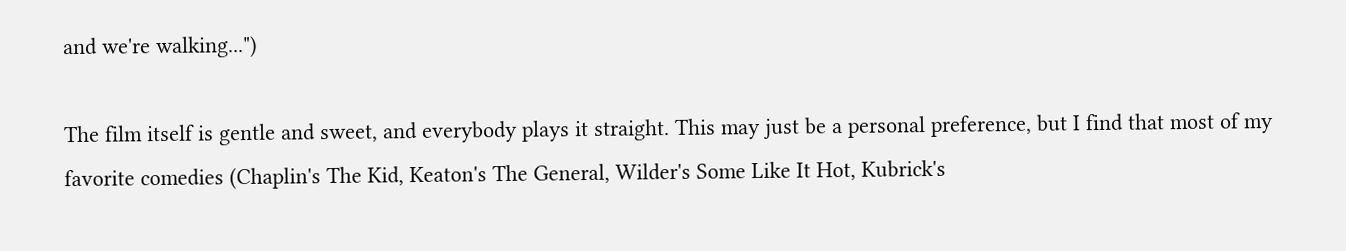and we're walking...")

The film itself is gentle and sweet, and everybody plays it straight. This may just be a personal preference, but I find that most of my favorite comedies (Chaplin's The Kid, Keaton's The General, Wilder's Some Like It Hot, Kubrick's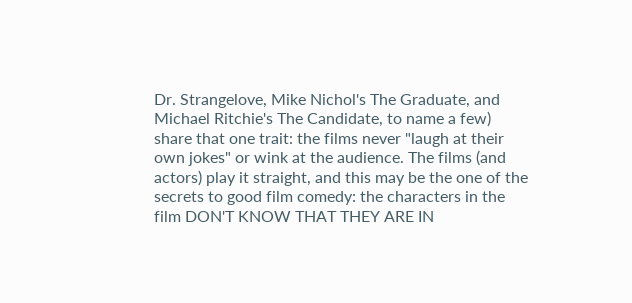Dr. Strangelove, Mike Nichol's The Graduate, and Michael Ritchie's The Candidate, to name a few) share that one trait: the films never "laugh at their own jokes" or wink at the audience. The films (and actors) play it straight, and this may be the one of the secrets to good film comedy: the characters in the film DON'T KNOW THAT THEY ARE IN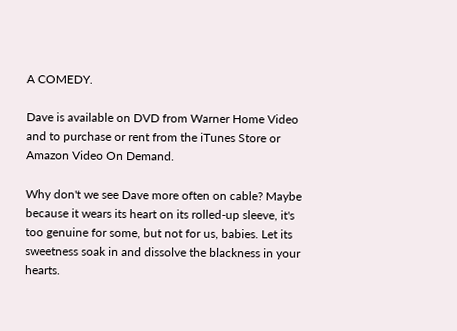A COMEDY.

Dave is available on DVD from Warner Home Video and to purchase or rent from the iTunes Store or Amazon Video On Demand.

Why don't we see Dave more often on cable? Maybe because it wears its heart on its rolled-up sleeve, it's too genuine for some, but not for us, babies. Let its sweetness soak in and dissolve the blackness in your hearts.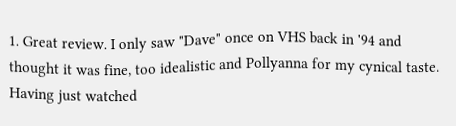1. Great review. I only saw "Dave" once on VHS back in '94 and thought it was fine, too idealistic and Pollyanna for my cynical taste. Having just watched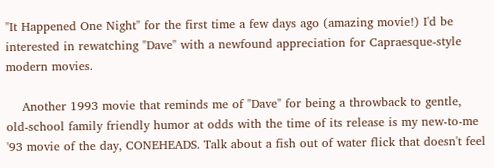"It Happened One Night" for the first time a few days ago (amazing movie!) I'd be interested in rewatching "Dave" with a newfound appreciation for Capraesque-style modern movies.

    Another 1993 movie that reminds me of "Dave" for being a throwback to gentle, old-school family friendly humor at odds with the time of its release is my new-to-me '93 movie of the day, CONEHEADS. Talk about a fish out of water flick that doesn't feel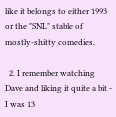like it belongs to either 1993 or the "SNL" stable of mostly-shitty comedies.

  2. I remember watching Dave and liking it quite a bit - I was 13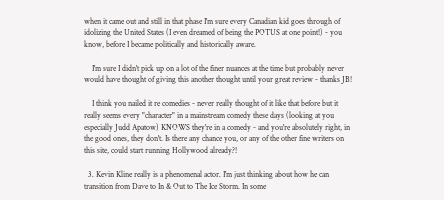when it came out and still in that phase I'm sure every Canadian kid goes through of idolizing the United States (I even dreamed of being the POTUS at one point!) - you know, before I became politically and historically aware.

    I'm sure I didn't pick up on a lot of the finer nuances at the time but probably never would have thought of giving this another thought until your great review - thanks JB!

    I think you nailed it re comedies - never really thought of it like that before but it really seems every "character" in a mainstream comedy these days (looking at you especially Judd Apatow) KNOWS they're in a comedy - and you're absolutely right, in the good ones, they don't. Is there any chance you, or any of the other fine writers on this site, could start running Hollywood already?!

  3. Kevin Kline really is a phenomenal actor. I'm just thinking about how he can transition from Dave to In & Out to The Ice Storm. In some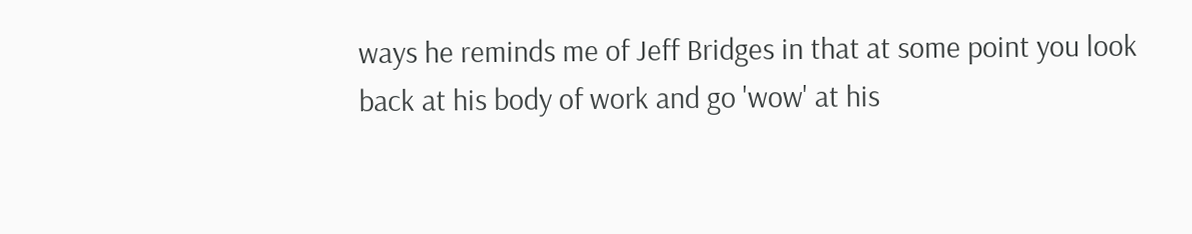ways he reminds me of Jeff Bridges in that at some point you look back at his body of work and go 'wow' at his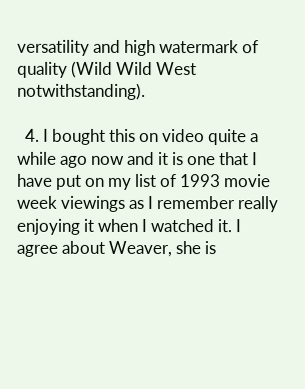versatility and high watermark of quality (Wild Wild West notwithstanding).

  4. I bought this on video quite a while ago now and it is one that I have put on my list of 1993 movie week viewings as I remember really enjoying it when I watched it. I agree about Weaver, she is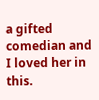a gifted comedian and I loved her in this.